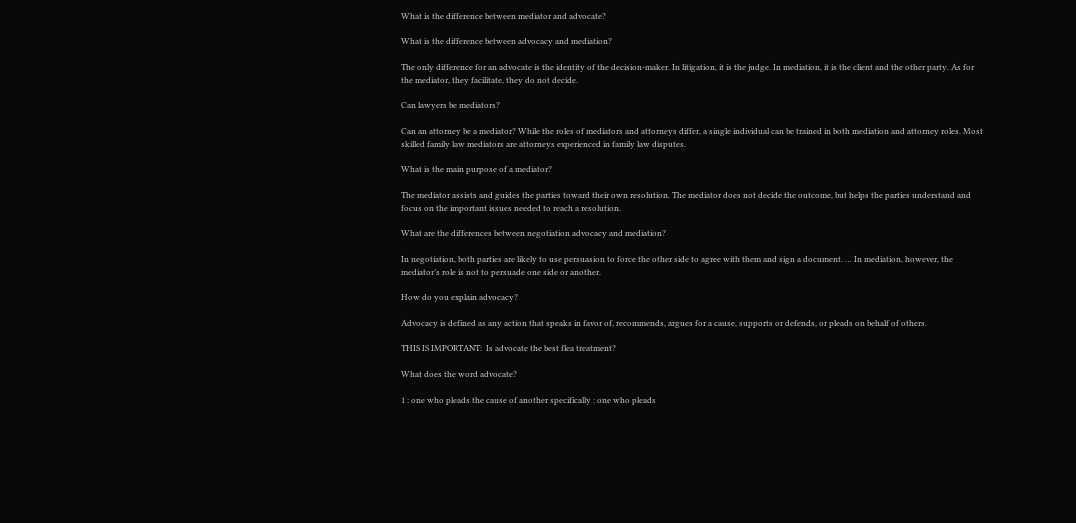What is the difference between mediator and advocate?

What is the difference between advocacy and mediation?

The only difference for an advocate is the identity of the decision-maker. In litigation, it is the judge. In mediation, it is the client and the other party. As for the mediator, they facilitate, they do not decide.

Can lawyers be mediators?

Can an attorney be a mediator? While the roles of mediators and attorneys differ, a single individual can be trained in both mediation and attorney roles. Most skilled family law mediators are attorneys experienced in family law disputes.

What is the main purpose of a mediator?

The mediator assists and guides the parties toward their own resolution. The mediator does not decide the outcome, but helps the parties understand and focus on the important issues needed to reach a resolution.

What are the differences between negotiation advocacy and mediation?

In negotiation, both parties are likely to use persuasion to force the other side to agree with them and sign a document. … In mediation, however, the mediator’s role is not to persuade one side or another.

How do you explain advocacy?

Advocacy is defined as any action that speaks in favor of, recommends, argues for a cause, supports or defends, or pleads on behalf of others.

THIS IS IMPORTANT:  Is advocate the best flea treatment?

What does the word advocate?

1 : one who pleads the cause of another specifically : one who pleads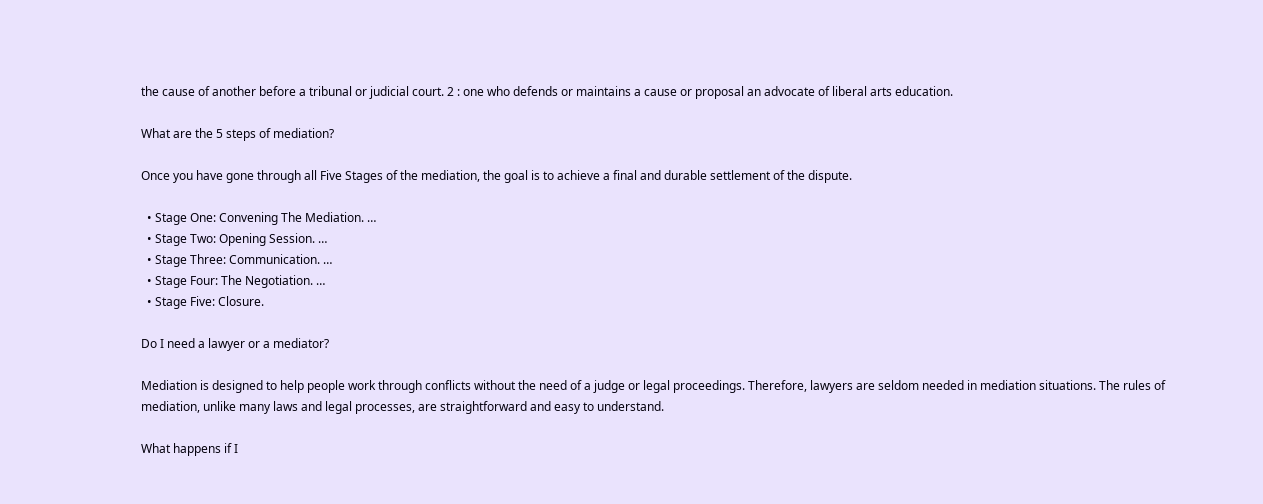the cause of another before a tribunal or judicial court. 2 : one who defends or maintains a cause or proposal an advocate of liberal arts education.

What are the 5 steps of mediation?

Once you have gone through all Five Stages of the mediation, the goal is to achieve a final and durable settlement of the dispute.

  • Stage One: Convening The Mediation. …
  • Stage Two: Opening Session. …
  • Stage Three: Communication. …
  • Stage Four: The Negotiation. …
  • Stage Five: Closure.

Do I need a lawyer or a mediator?

Mediation is designed to help people work through conflicts without the need of a judge or legal proceedings. Therefore, lawyers are seldom needed in mediation situations. The rules of mediation, unlike many laws and legal processes, are straightforward and easy to understand.

What happens if I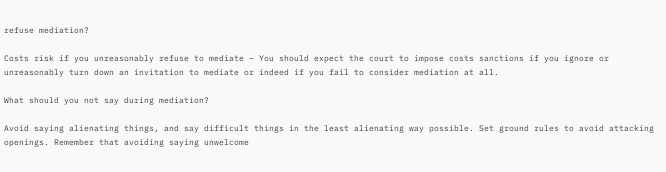refuse mediation?

Costs risk if you unreasonably refuse to mediate – You should expect the court to impose costs sanctions if you ignore or unreasonably turn down an invitation to mediate or indeed if you fail to consider mediation at all.

What should you not say during mediation?

Avoid saying alienating things, and say difficult things in the least alienating way possible. Set ground rules to avoid attacking openings. Remember that avoiding saying unwelcome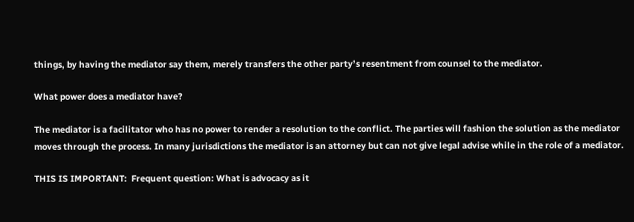things, by having the mediator say them, merely transfers the other party’s resentment from counsel to the mediator.

What power does a mediator have?

The mediator is a facilitator who has no power to render a resolution to the conflict. The parties will fashion the solution as the mediator moves through the process. In many jurisdictions the mediator is an attorney but can not give legal advise while in the role of a mediator.

THIS IS IMPORTANT:  Frequent question: What is advocacy as it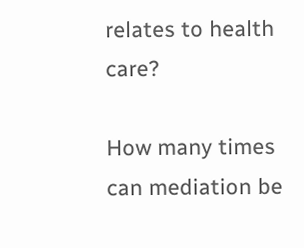relates to health care?

How many times can mediation be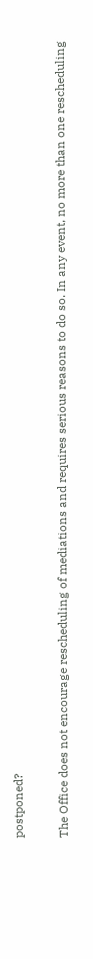postponed?

The Office does not encourage rescheduling of mediations and requires serious reasons to do so. In any event, no more than one rescheduling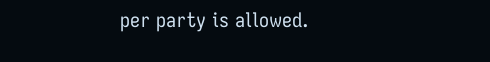per party is allowed.